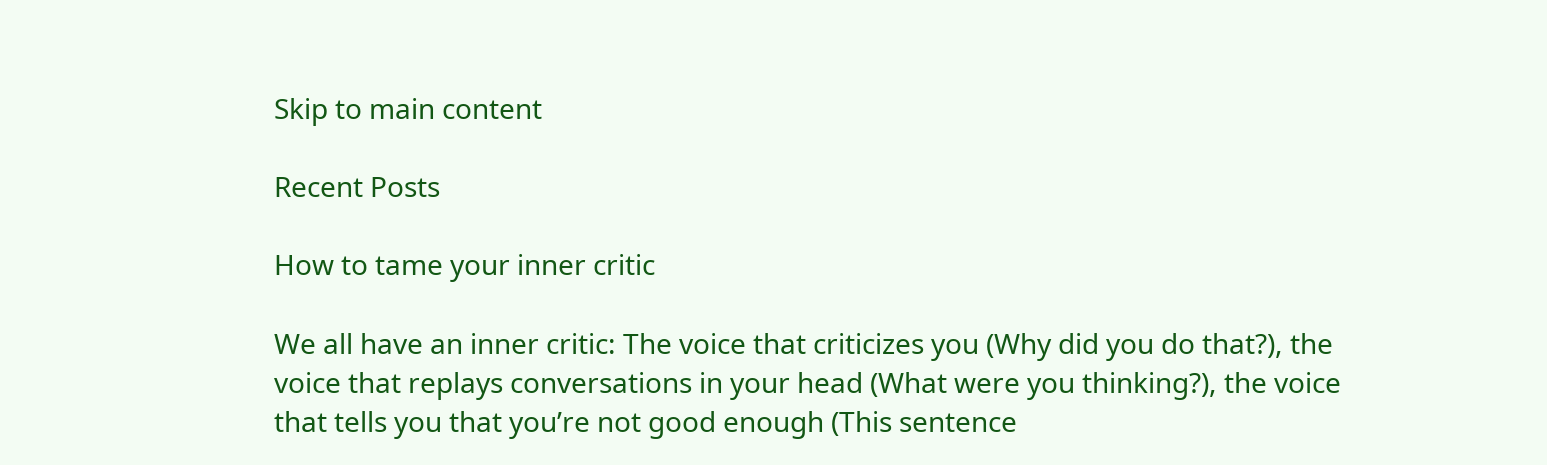Skip to main content

Recent Posts

How to tame your inner critic

We all have an inner critic: The voice that criticizes you (Why did you do that?), the voice that replays conversations in your head (What were you thinking?), the voice that tells you that you’re not good enough (This sentence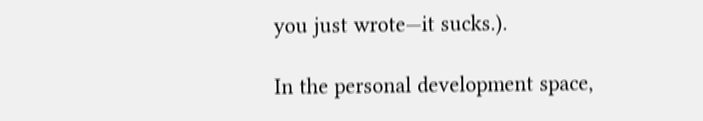you just wrote—it sucks.).

In the personal development space,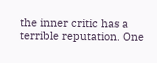the inner critic has a terrible reputation. One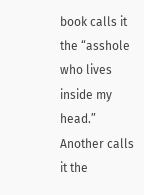book calls it the “asshole who lives inside my head.” Another calls it the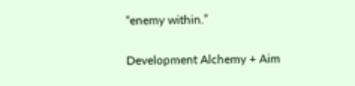“enemy within.”

Development Alchemy + Aim